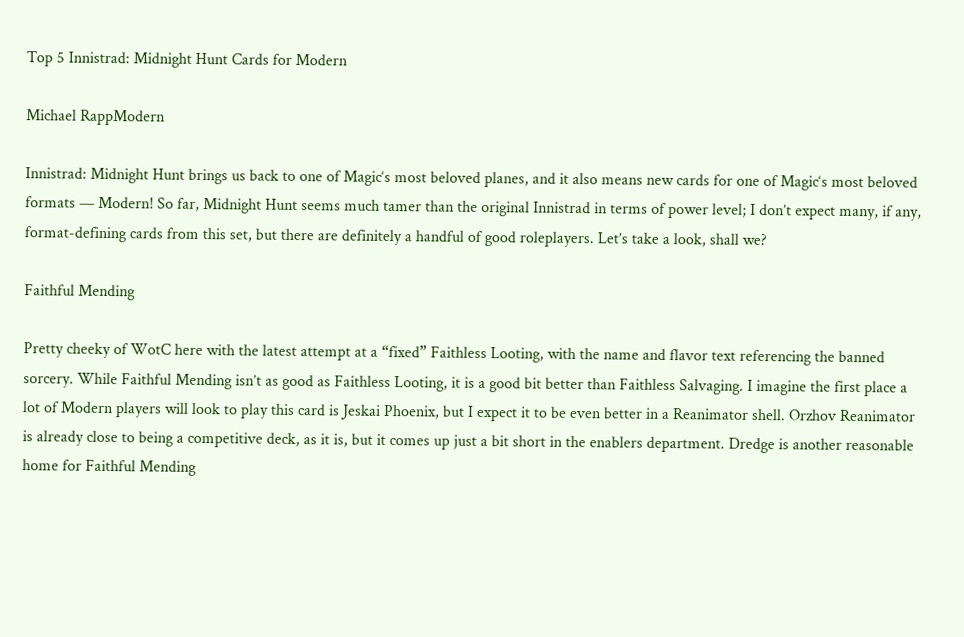Top 5 Innistrad: Midnight Hunt Cards for Modern

Michael RappModern

Innistrad: Midnight Hunt brings us back to one of Magic‘s most beloved planes, and it also means new cards for one of Magic‘s most beloved formats — Modern! So far, Midnight Hunt seems much tamer than the original Innistrad in terms of power level; I don’t expect many, if any, format-defining cards from this set, but there are definitely a handful of good roleplayers. Let’s take a look, shall we?

Faithful Mending

Pretty cheeky of WotC here with the latest attempt at a “fixed” Faithless Looting, with the name and flavor text referencing the banned sorcery. While Faithful Mending isn’t as good as Faithless Looting, it is a good bit better than Faithless Salvaging. I imagine the first place a lot of Modern players will look to play this card is Jeskai Phoenix, but I expect it to be even better in a Reanimator shell. Orzhov Reanimator is already close to being a competitive deck, as it is, but it comes up just a bit short in the enablers department. Dredge is another reasonable home for Faithful Mending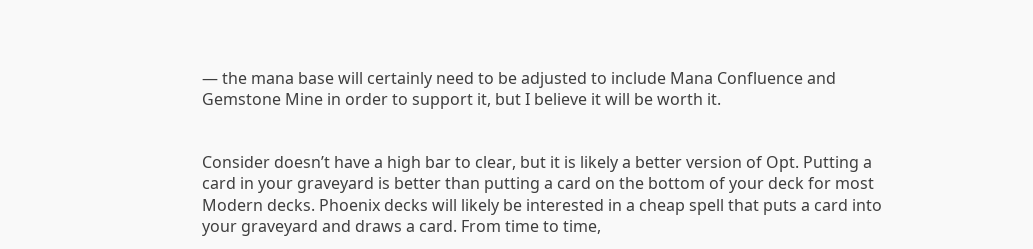— the mana base will certainly need to be adjusted to include Mana Confluence and Gemstone Mine in order to support it, but I believe it will be worth it.


Consider doesn’t have a high bar to clear, but it is likely a better version of Opt. Putting a card in your graveyard is better than putting a card on the bottom of your deck for most Modern decks. Phoenix decks will likely be interested in a cheap spell that puts a card into your graveyard and draws a card. From time to time,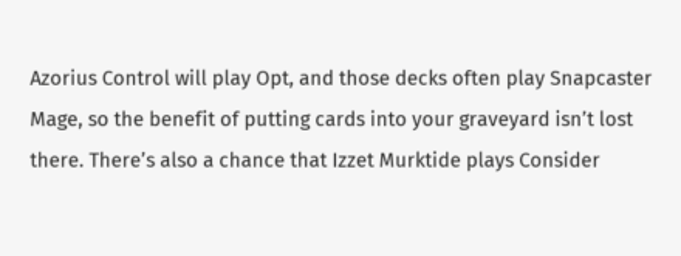Azorius Control will play Opt, and those decks often play Snapcaster Mage, so the benefit of putting cards into your graveyard isn’t lost there. There’s also a chance that Izzet Murktide plays Consider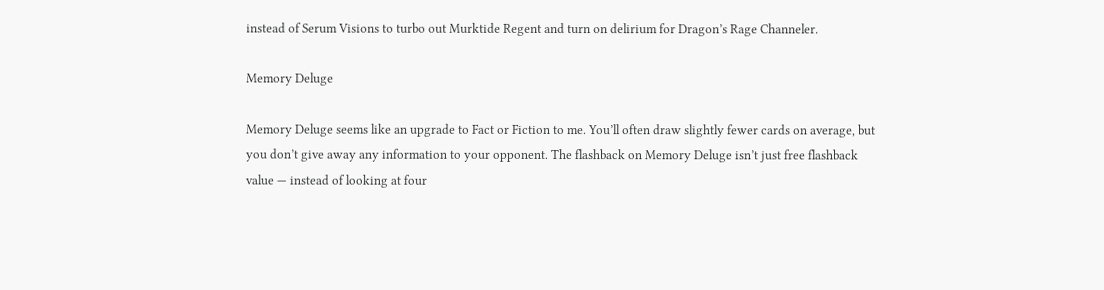instead of Serum Visions to turbo out Murktide Regent and turn on delirium for Dragon’s Rage Channeler.

Memory Deluge

Memory Deluge seems like an upgrade to Fact or Fiction to me. You’ll often draw slightly fewer cards on average, but you don’t give away any information to your opponent. The flashback on Memory Deluge isn’t just free flashback value — instead of looking at four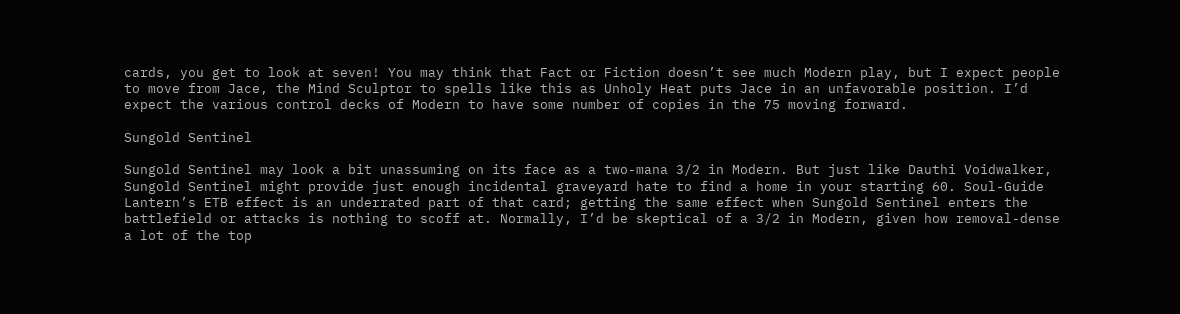cards, you get to look at seven! You may think that Fact or Fiction doesn’t see much Modern play, but I expect people to move from Jace, the Mind Sculptor to spells like this as Unholy Heat puts Jace in an unfavorable position. I’d expect the various control decks of Modern to have some number of copies in the 75 moving forward.

Sungold Sentinel

Sungold Sentinel may look a bit unassuming on its face as a two-mana 3/2 in Modern. But just like Dauthi Voidwalker, Sungold Sentinel might provide just enough incidental graveyard hate to find a home in your starting 60. Soul-Guide Lantern’s ETB effect is an underrated part of that card; getting the same effect when Sungold Sentinel enters the battlefield or attacks is nothing to scoff at. Normally, I’d be skeptical of a 3/2 in Modern, given how removal-dense a lot of the top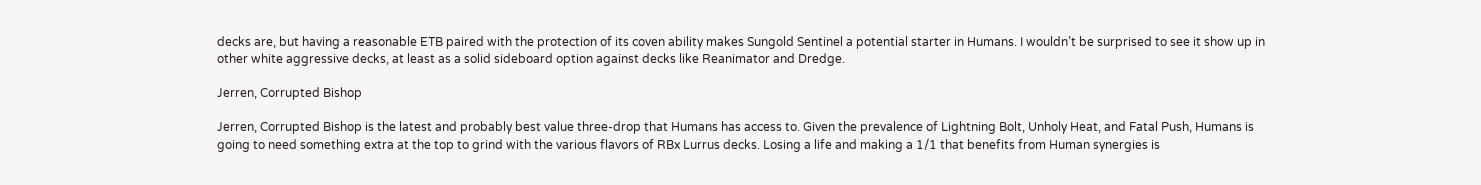decks are, but having a reasonable ETB paired with the protection of its coven ability makes Sungold Sentinel a potential starter in Humans. I wouldn’t be surprised to see it show up in other white aggressive decks, at least as a solid sideboard option against decks like Reanimator and Dredge.

Jerren, Corrupted Bishop

Jerren, Corrupted Bishop is the latest and probably best value three-drop that Humans has access to. Given the prevalence of Lightning Bolt, Unholy Heat, and Fatal Push, Humans is going to need something extra at the top to grind with the various flavors of RBx Lurrus decks. Losing a life and making a 1/1 that benefits from Human synergies is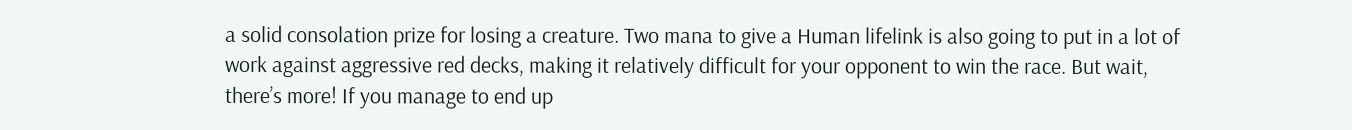a solid consolation prize for losing a creature. Two mana to give a Human lifelink is also going to put in a lot of work against aggressive red decks, making it relatively difficult for your opponent to win the race. But wait, there’s more! If you manage to end up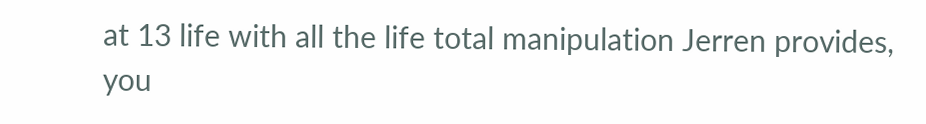at 13 life with all the life total manipulation Jerren provides, you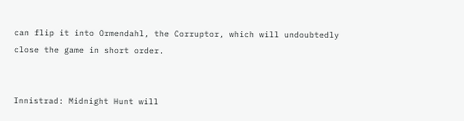can flip it into Ormendahl, the Corruptor, which will undoubtedly close the game in short order.


Innistrad: Midnight Hunt will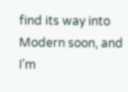find its way into Modern soon, and I’m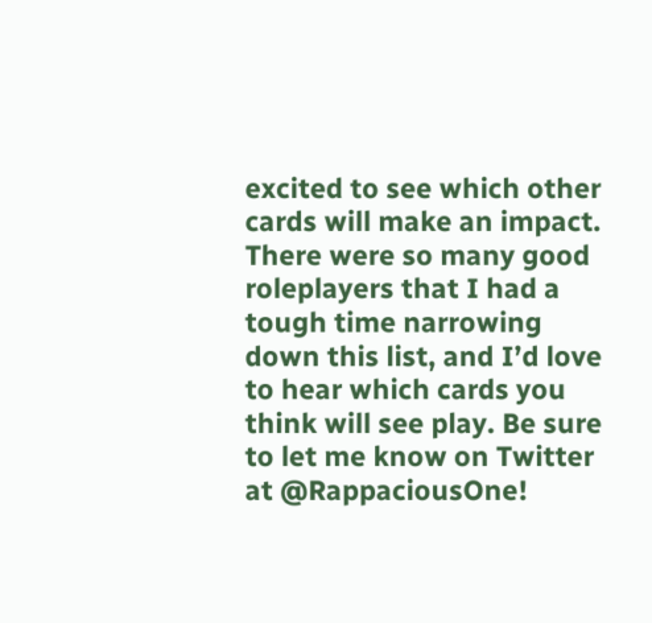excited to see which other cards will make an impact. There were so many good roleplayers that I had a tough time narrowing down this list, and I’d love to hear which cards you think will see play. Be sure to let me know on Twitter at @RappaciousOne!